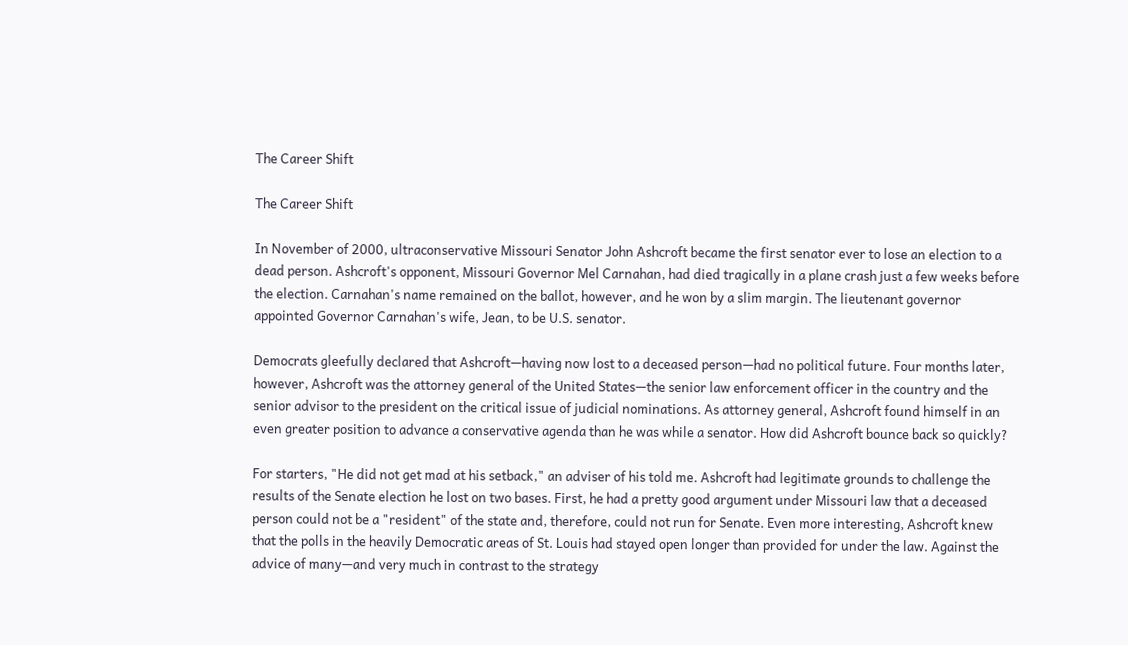The Career Shift

The Career Shift

In November of 2000, ultraconservative Missouri Senator John Ashcroft became the first senator ever to lose an election to a dead person. Ashcroft's opponent, Missouri Governor Mel Carnahan, had died tragically in a plane crash just a few weeks before the election. Carnahan's name remained on the ballot, however, and he won by a slim margin. The lieutenant governor appointed Governor Carnahan's wife, Jean, to be U.S. senator.

Democrats gleefully declared that Ashcroft—having now lost to a deceased person—had no political future. Four months later, however, Ashcroft was the attorney general of the United States—the senior law enforcement officer in the country and the senior advisor to the president on the critical issue of judicial nominations. As attorney general, Ashcroft found himself in an even greater position to advance a conservative agenda than he was while a senator. How did Ashcroft bounce back so quickly?

For starters, "He did not get mad at his setback," an adviser of his told me. Ashcroft had legitimate grounds to challenge the results of the Senate election he lost on two bases. First, he had a pretty good argument under Missouri law that a deceased person could not be a "resident" of the state and, therefore, could not run for Senate. Even more interesting, Ashcroft knew that the polls in the heavily Democratic areas of St. Louis had stayed open longer than provided for under the law. Against the advice of many—and very much in contrast to the strategy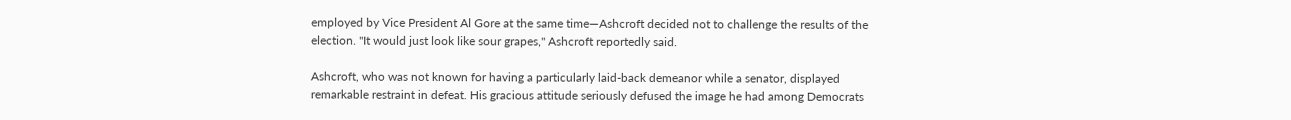employed by Vice President Al Gore at the same time—Ashcroft decided not to challenge the results of the election. "It would just look like sour grapes," Ashcroft reportedly said.

Ashcroft, who was not known for having a particularly laid-back demeanor while a senator, displayed remarkable restraint in defeat. His gracious attitude seriously defused the image he had among Democrats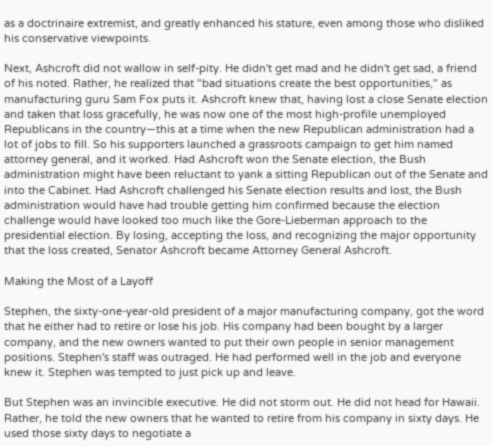as a doctrinaire extremist, and greatly enhanced his stature, even among those who disliked his conservative viewpoints.

Next, Ashcroft did not wallow in self-pity. He didn't get mad and he didn't get sad, a friend of his noted. Rather, he realized that "bad situations create the best opportunities," as manufacturing guru Sam Fox puts it. Ashcroft knew that, having lost a close Senate election and taken that loss gracefully, he was now one of the most high-profile unemployed Republicans in the country—this at a time when the new Republican administration had a lot of jobs to fill. So his supporters launched a grassroots campaign to get him named attorney general, and it worked. Had Ashcroft won the Senate election, the Bush administration might have been reluctant to yank a sitting Republican out of the Senate and into the Cabinet. Had Ashcroft challenged his Senate election results and lost, the Bush administration would have had trouble getting him confirmed because the election challenge would have looked too much like the Gore-Lieberman approach to the presidential election. By losing, accepting the loss, and recognizing the major opportunity that the loss created, Senator Ashcroft became Attorney General Ashcroft.

Making the Most of a Layoff

Stephen, the sixty-one-year-old president of a major manufacturing company, got the word that he either had to retire or lose his job. His company had been bought by a larger company, and the new owners wanted to put their own people in senior management positions. Stephen's staff was outraged. He had performed well in the job and everyone knew it. Stephen was tempted to just pick up and leave.

But Stephen was an invincible executive. He did not storm out. He did not head for Hawaii. Rather, he told the new owners that he wanted to retire from his company in sixty days. He used those sixty days to negotiate a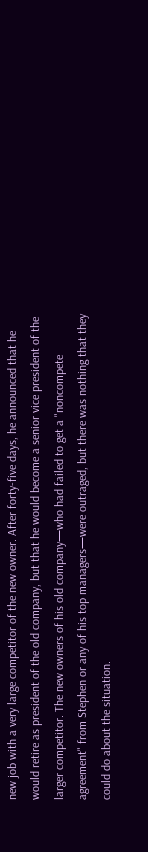new job with a very large competitor of the new owner. After forty-five days, he announced that he would retire as president of the old company, but that he would become a senior vice president of the larger competitor. The new owners of his old company—who had failed to get a "noncompete agreement" from Stephen or any of his top managers—were outraged, but there was nothing that they could do about the situation.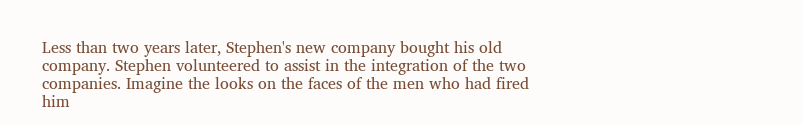Less than two years later, Stephen's new company bought his old company. Stephen volunteered to assist in the integration of the two companies. Imagine the looks on the faces of the men who had fired him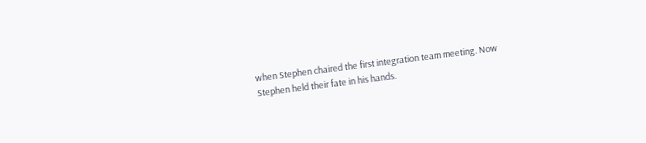when Stephen chaired the first integration team meeting. Now Stephen held their fate in his hands.